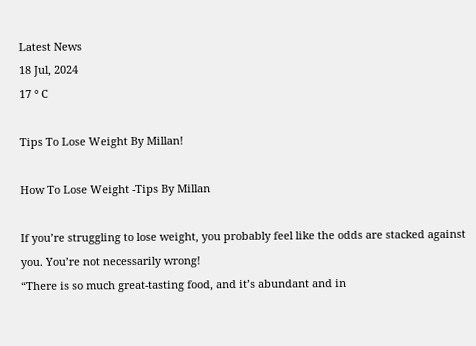Latest News
18 Jul, 2024
17 ° C

Tips To Lose Weight By Millan!

How To Lose Weight -Tips By Millan

If you’re struggling to lose weight, you probably feel like the odds are stacked against you. You’re not necessarily wrong!
“There is so much great-tasting food, and it’s abundant and in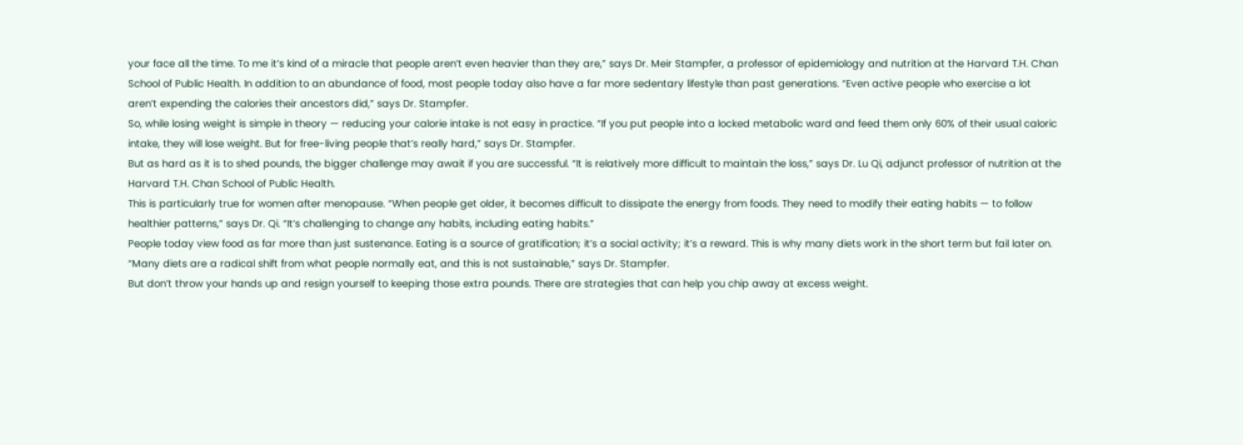your face all the time. To me it’s kind of a miracle that people aren’t even heavier than they are,” says Dr. Meir Stampfer, a professor of epidemiology and nutrition at the Harvard T.H. Chan School of Public Health. In addition to an abundance of food, most people today also have a far more sedentary lifestyle than past generations. “Even active people who exercise a lot aren’t expending the calories their ancestors did,” says Dr. Stampfer.
So, while losing weight is simple in theory — reducing your calorie intake is not easy in practice. “If you put people into a locked metabolic ward and feed them only 60% of their usual caloric intake, they will lose weight. But for free-living people that’s really hard,” says Dr. Stampfer.
But as hard as it is to shed pounds, the bigger challenge may await if you are successful. “It is relatively more difficult to maintain the loss,” says Dr. Lu Qi, adjunct professor of nutrition at the Harvard T.H. Chan School of Public Health.
This is particularly true for women after menopause. “When people get older, it becomes difficult to dissipate the energy from foods. They need to modify their eating habits — to follow healthier patterns,” says Dr. Qi. “It’s challenging to change any habits, including eating habits.”
People today view food as far more than just sustenance. Eating is a source of gratification; it’s a social activity; it’s a reward. This is why many diets work in the short term but fail later on. “Many diets are a radical shift from what people normally eat, and this is not sustainable,” says Dr. Stampfer.
But don’t throw your hands up and resign yourself to keeping those extra pounds. There are strategies that can help you chip away at excess weight.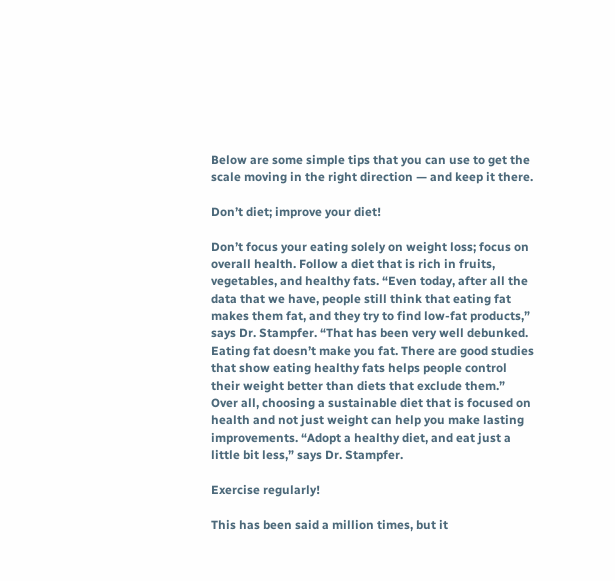Below are some simple tips that you can use to get the scale moving in the right direction — and keep it there.

Don’t diet; improve your diet!

Don’t focus your eating solely on weight loss; focus on overall health. Follow a diet that is rich in fruits, vegetables, and healthy fats. “Even today, after all the data that we have, people still think that eating fat makes them fat, and they try to find low-fat products,” says Dr. Stampfer. “That has been very well debunked. Eating fat doesn’t make you fat. There are good studies that show eating healthy fats helps people control their weight better than diets that exclude them.”
Over all, choosing a sustainable diet that is focused on health and not just weight can help you make lasting improvements. “Adopt a healthy diet, and eat just a little bit less,” says Dr. Stampfer.

Exercise regularly!

This has been said a million times, but it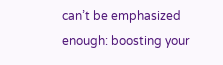can’t be emphasized enough: boosting your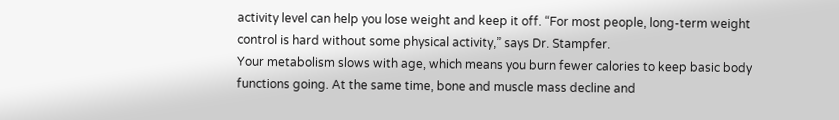activity level can help you lose weight and keep it off. “For most people, long-term weight control is hard without some physical activity,” says Dr. Stampfer.
Your metabolism slows with age, which means you burn fewer calories to keep basic body functions going. At the same time, bone and muscle mass decline and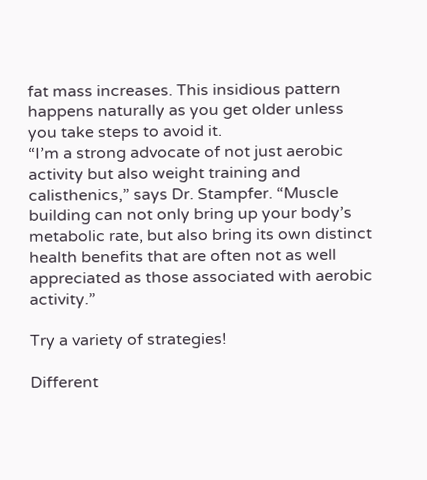fat mass increases. This insidious pattern happens naturally as you get older unless you take steps to avoid it.
“I’m a strong advocate of not just aerobic activity but also weight training and calisthenics,” says Dr. Stampfer. “Muscle building can not only bring up your body’s metabolic rate, but also bring its own distinct health benefits that are often not as well appreciated as those associated with aerobic activity.”

Try a variety of strategies!

Different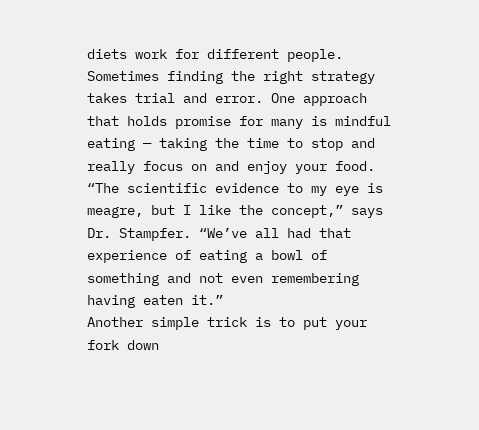diets work for different people. Sometimes finding the right strategy takes trial and error. One approach that holds promise for many is mindful eating — taking the time to stop and really focus on and enjoy your food. “The scientific evidence to my eye is meagre, but I like the concept,” says Dr. Stampfer. “We’ve all had that experience of eating a bowl of something and not even remembering having eaten it.”
Another simple trick is to put your fork down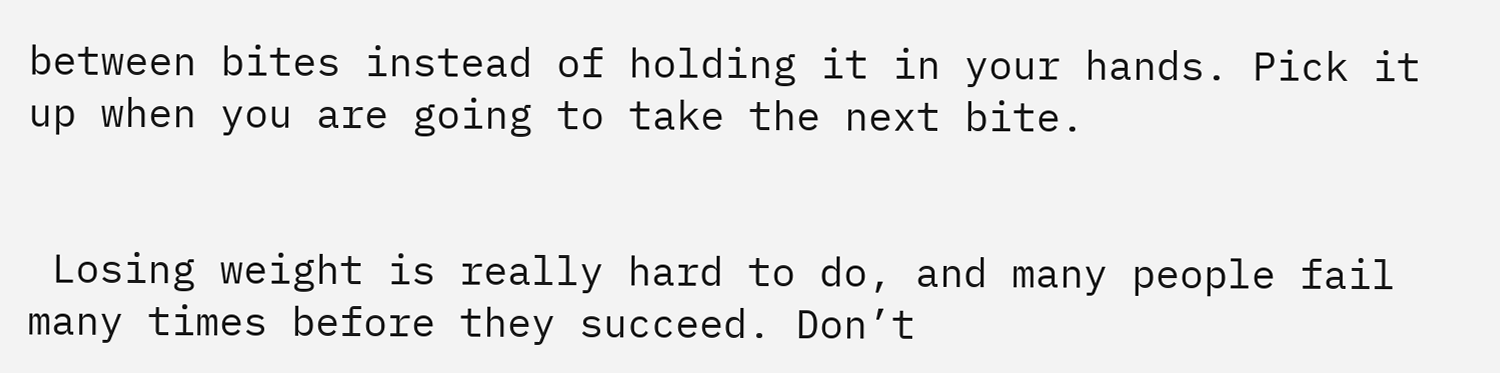between bites instead of holding it in your hands. Pick it up when you are going to take the next bite.


 Losing weight is really hard to do, and many people fail many times before they succeed. Don’t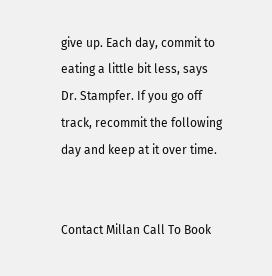give up. Each day, commit to eating a little bit less, says Dr. Stampfer. If you go off track, recommit the following day and keep at it over time.


Contact Millan Call To Book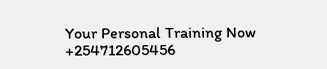Your Personal Training Now +254712605456